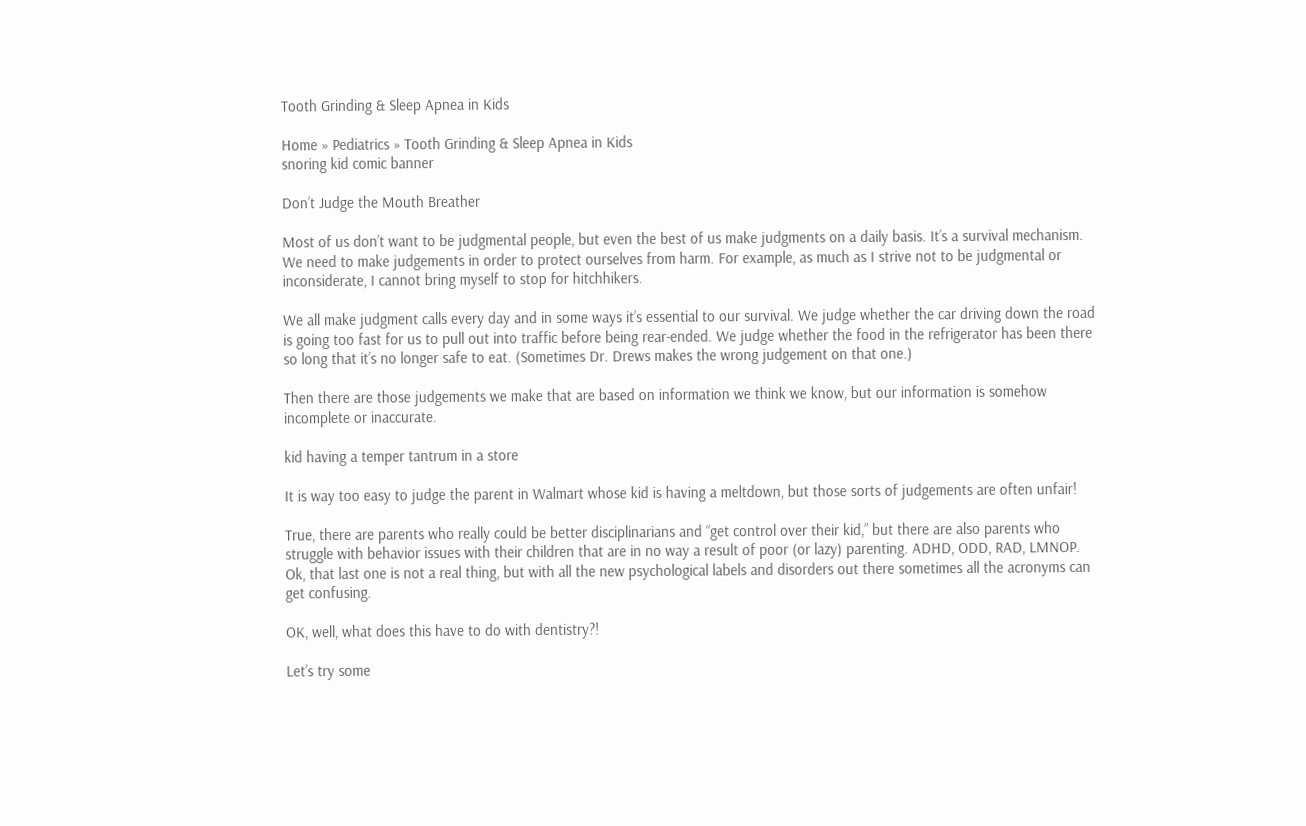Tooth Grinding & Sleep Apnea in Kids

Home » Pediatrics » Tooth Grinding & Sleep Apnea in Kids
snoring kid comic banner

Don’t Judge the Mouth Breather

Most of us don’t want to be judgmental people, but even the best of us make judgments on a daily basis. It’s a survival mechanism. We need to make judgements in order to protect ourselves from harm. For example, as much as I strive not to be judgmental or inconsiderate, I cannot bring myself to stop for hitchhikers.

We all make judgment calls every day and in some ways it’s essential to our survival. We judge whether the car driving down the road is going too fast for us to pull out into traffic before being rear-ended. We judge whether the food in the refrigerator has been there so long that it’s no longer safe to eat. (Sometimes Dr. Drews makes the wrong judgement on that one.)

Then there are those judgements we make that are based on information we think we know, but our information is somehow incomplete or inaccurate.

kid having a temper tantrum in a store

It is way too easy to judge the parent in Walmart whose kid is having a meltdown, but those sorts of judgements are often unfair!

True, there are parents who really could be better disciplinarians and “get control over their kid,” but there are also parents who struggle with behavior issues with their children that are in no way a result of poor (or lazy) parenting. ADHD, ODD, RAD, LMNOP. Ok, that last one is not a real thing, but with all the new psychological labels and disorders out there sometimes all the acronyms can get confusing.

OK, well, what does this have to do with dentistry?!

Let’s try some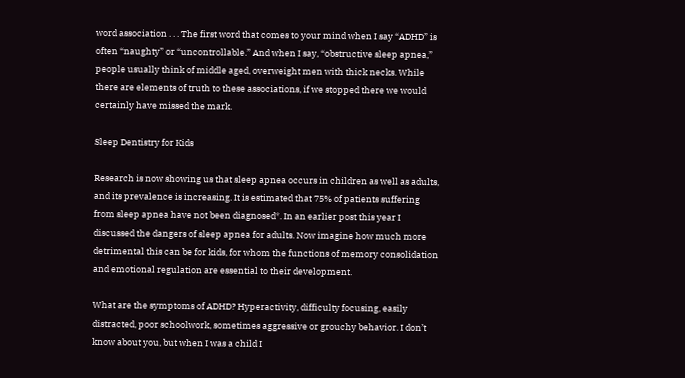word association . . . The first word that comes to your mind when I say “ADHD” is often “naughty” or “uncontrollable.” And when I say, “obstructive sleep apnea,” people usually think of middle aged, overweight men with thick necks. While there are elements of truth to these associations, if we stopped there we would certainly have missed the mark.

Sleep Dentistry for Kids

Research is now showing us that sleep apnea occurs in children as well as adults, and its prevalence is increasing. It is estimated that 75% of patients suffering from sleep apnea have not been diagnosed*. In an earlier post this year I discussed the dangers of sleep apnea for adults. Now imagine how much more detrimental this can be for kids, for whom the functions of memory consolidation and emotional regulation are essential to their development.

What are the symptoms of ADHD? Hyperactivity, difficulty focusing, easily distracted, poor schoolwork, sometimes aggressive or grouchy behavior. I don’t know about you, but when I was a child I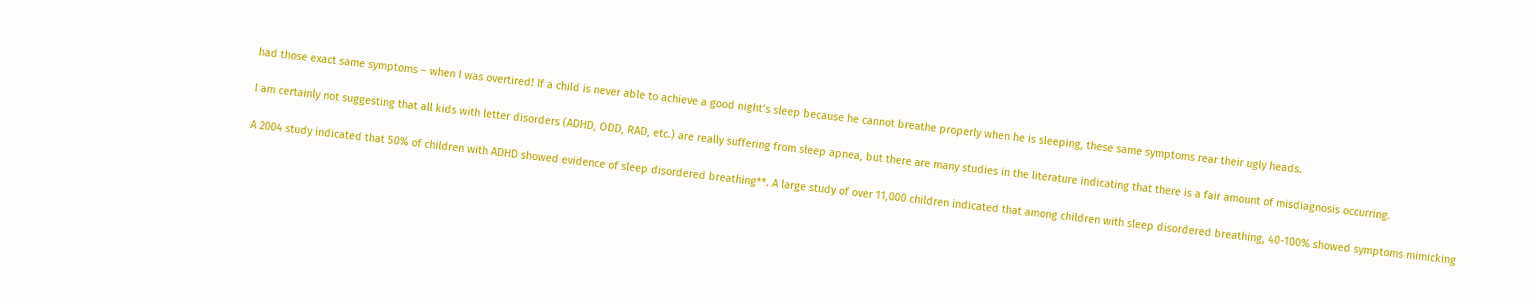had those exact same symptoms – when I was overtired! If a child is never able to achieve a good night’s sleep because he cannot breathe properly when he is sleeping, these same symptoms rear their ugly heads.

I am certainly not suggesting that all kids with letter disorders (ADHD, ODD, RAD, etc.) are really suffering from sleep apnea, but there are many studies in the literature indicating that there is a fair amount of misdiagnosis occurring.

A 2004 study indicated that 50% of children with ADHD showed evidence of sleep disordered breathing**. A large study of over 11,000 children indicated that among children with sleep disordered breathing, 40-100% showed symptoms mimicking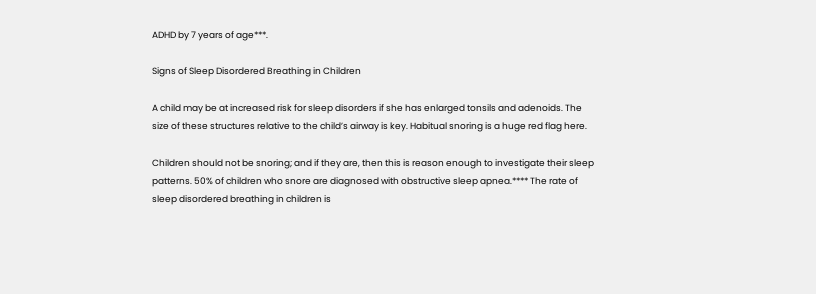ADHD by 7 years of age***.

Signs of Sleep Disordered Breathing in Children

A child may be at increased risk for sleep disorders if she has enlarged tonsils and adenoids. The size of these structures relative to the child’s airway is key. Habitual snoring is a huge red flag here.

Children should not be snoring; and if they are, then this is reason enough to investigate their sleep patterns. 50% of children who snore are diagnosed with obstructive sleep apnea.**** The rate of sleep disordered breathing in children is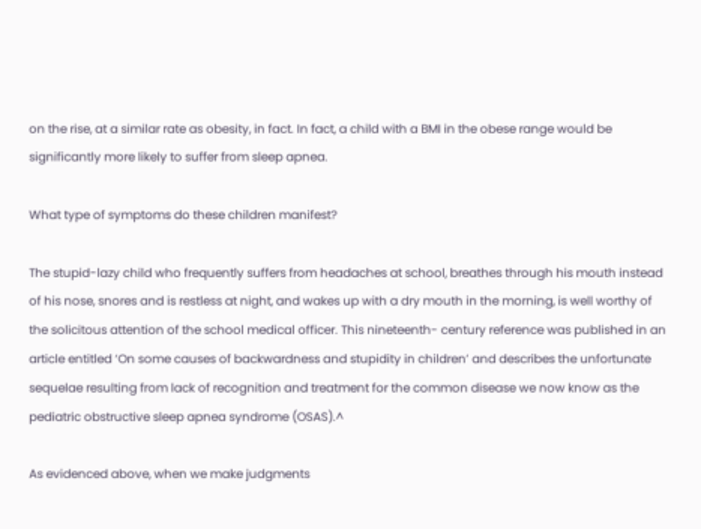on the rise, at a similar rate as obesity, in fact. In fact, a child with a BMI in the obese range would be significantly more likely to suffer from sleep apnea.

What type of symptoms do these children manifest?

The stupid-lazy child who frequently suffers from headaches at school, breathes through his mouth instead of his nose, snores and is restless at night, and wakes up with a dry mouth in the morning, is well worthy of the solicitous attention of the school medical officer. This nineteenth- century reference was published in an article entitled ‘On some causes of backwardness and stupidity in children’ and describes the unfortunate sequelae resulting from lack of recognition and treatment for the common disease we now know as the pediatric obstructive sleep apnea syndrome (OSAS).^

As evidenced above, when we make judgments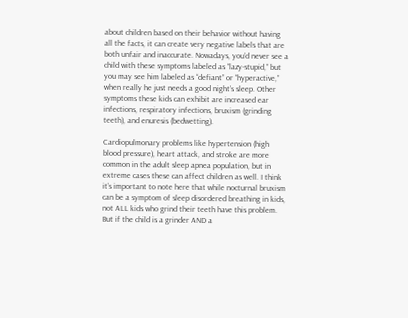about children based on their behavior without having all the facts, it can create very negative labels that are both unfair and inaccurate. Nowadays, you’d never see a child with these symptoms labeled as “lazy-stupid,” but you may see him labeled as “defiant” or “hyperactive,” when really he just needs a good night’s sleep. Other symptoms these kids can exhibit are increased ear infections, respiratory infections, bruxism (grinding teeth), and enuresis (bedwetting).

Cardiopulmonary problems like hypertension (high blood pressure), heart attack, and stroke are more common in the adult sleep apnea population, but in extreme cases these can affect children as well. I think it’s important to note here that while nocturnal bruxism can be a symptom of sleep disordered breathing in kids, not ALL kids who grind their teeth have this problem. But if the child is a grinder AND a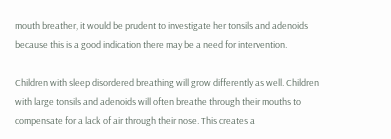mouth breather, it would be prudent to investigate her tonsils and adenoids because this is a good indication there may be a need for intervention.

Children with sleep disordered breathing will grow differently as well. Children with large tonsils and adenoids will often breathe through their mouths to compensate for a lack of air through their nose. This creates a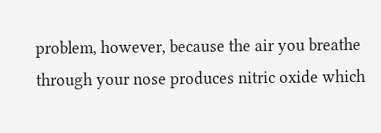problem, however, because the air you breathe through your nose produces nitric oxide which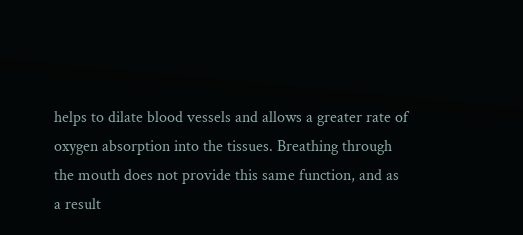helps to dilate blood vessels and allows a greater rate of oxygen absorption into the tissues. Breathing through the mouth does not provide this same function, and as a result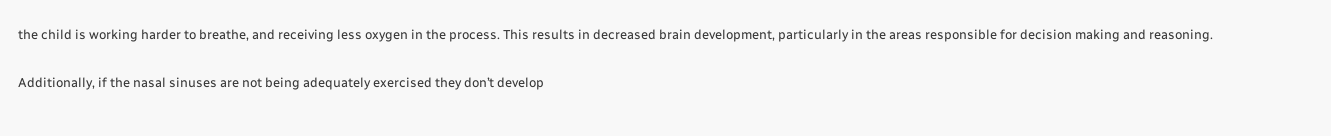the child is working harder to breathe, and receiving less oxygen in the process. This results in decreased brain development, particularly in the areas responsible for decision making and reasoning.

Additionally, if the nasal sinuses are not being adequately exercised they don’t develop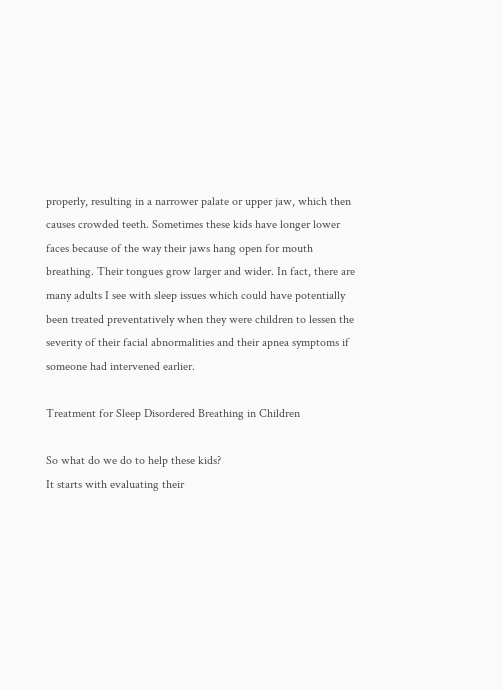properly, resulting in a narrower palate or upper jaw, which then causes crowded teeth. Sometimes these kids have longer lower faces because of the way their jaws hang open for mouth breathing. Their tongues grow larger and wider. In fact, there are many adults I see with sleep issues which could have potentially been treated preventatively when they were children to lessen the severity of their facial abnormalities and their apnea symptoms if someone had intervened earlier.

Treatment for Sleep Disordered Breathing in Children

So what do we do to help these kids?
It starts with evaluating their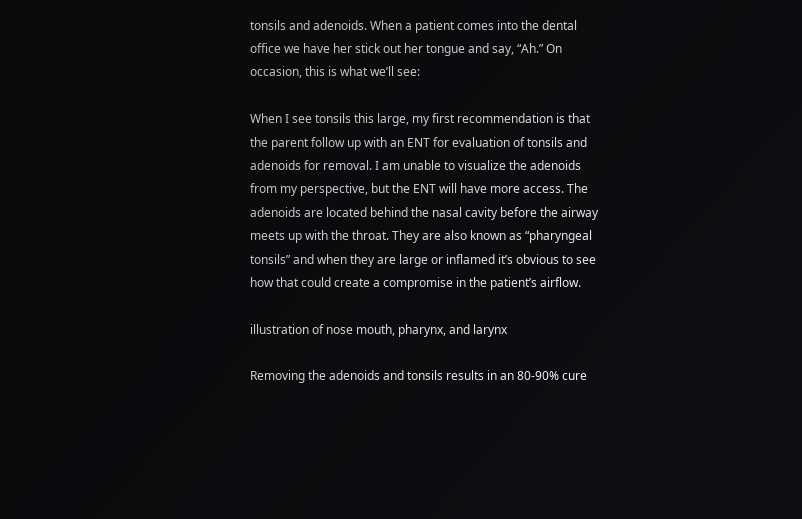tonsils and adenoids. When a patient comes into the dental office we have her stick out her tongue and say, “Ah.” On occasion, this is what we’ll see:

When I see tonsils this large, my first recommendation is that the parent follow up with an ENT for evaluation of tonsils and adenoids for removal. I am unable to visualize the adenoids from my perspective, but the ENT will have more access. The adenoids are located behind the nasal cavity before the airway meets up with the throat. They are also known as “pharyngeal tonsils” and when they are large or inflamed it’s obvious to see how that could create a compromise in the patient’s airflow.

illustration of nose mouth, pharynx, and larynx

Removing the adenoids and tonsils results in an 80-90% cure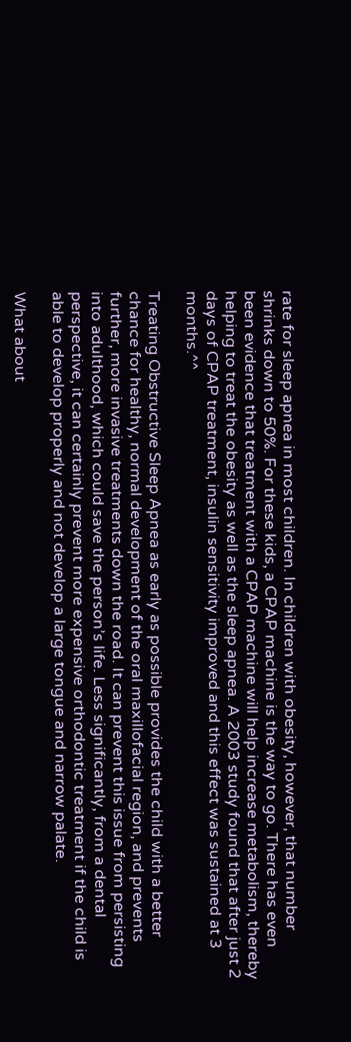rate for sleep apnea in most children. In children with obesity, however, that number shrinks down to 50%. For these kids, a CPAP machine is the way to go. There has even been evidence that treatment with a CPAP machine will help increase metabolism, thereby helping to treat the obesity as well as the sleep apnea. A 2003 study found that after just 2 days of CPAP treatment, insulin sensitivity improved and this effect was sustained at 3 months.^^

Treating Obstructive Sleep Apnea as early as possible provides the child with a better chance for healthy, normal development of the oral maxillofacial region, and prevents further, more invasive treatments down the road. It can prevent this issue from persisting into adulthood, which could save the person’s life. Less significantly, from a dental perspective, it can certainly prevent more expensive orthodontic treatment if the child is able to develop properly and not develop a large tongue and narrow palate.

What about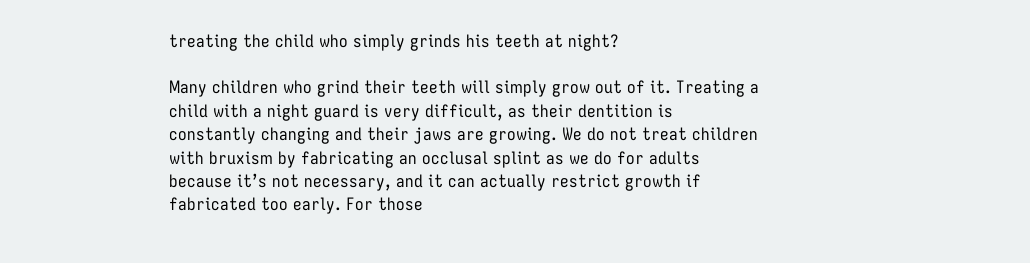treating the child who simply grinds his teeth at night?

Many children who grind their teeth will simply grow out of it. Treating a child with a night guard is very difficult, as their dentition is constantly changing and their jaws are growing. We do not treat children with bruxism by fabricating an occlusal splint as we do for adults because it’s not necessary, and it can actually restrict growth if fabricated too early. For those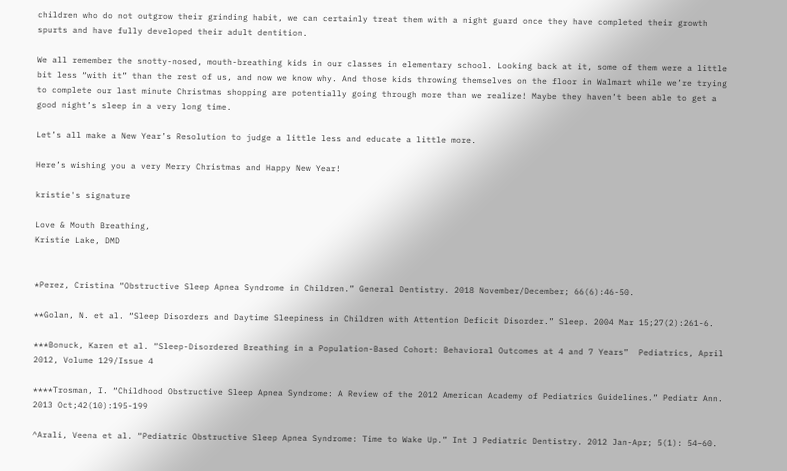children who do not outgrow their grinding habit, we can certainly treat them with a night guard once they have completed their growth spurts and have fully developed their adult dentition.

We all remember the snotty-nosed, mouth-breathing kids in our classes in elementary school. Looking back at it, some of them were a little bit less “with it” than the rest of us, and now we know why. And those kids throwing themselves on the floor in Walmart while we’re trying to complete our last minute Christmas shopping are potentially going through more than we realize! Maybe they haven’t been able to get a good night’s sleep in a very long time.

Let’s all make a New Year’s Resolution to judge a little less and educate a little more.

Here’s wishing you a very Merry Christmas and Happy New Year!

kristie's signature

Love & Mouth Breathing,
Kristie Lake, DMD


*Perez, Cristina “Obstructive Sleep Apnea Syndrome in Children.” General Dentistry. 2018 November/December; 66(6):46-50.

**Golan, N. et al. “Sleep Disorders and Daytime Sleepiness in Children with Attention Deficit Disorder.” Sleep. 2004 Mar 15;27(2):261-6.

***Bonuck, Karen et al. “Sleep-Disordered Breathing in a Population-Based Cohort: Behavioral Outcomes at 4 and 7 Years”  Pediatrics, April 2012, Volume 129/Issue 4

****Trosman, I. “Childhood Obstructive Sleep Apnea Syndrome: A Review of the 2012 American Academy of Pediatrics Guidelines.” Pediatr Ann. 2013 Oct;42(10):195-199

^Arali, Veena et al. “Pediatric Obstructive Sleep Apnea Syndrome: Time to Wake Up.” Int J Pediatric Dentistry. 2012 Jan-Apr; 5(1): 54–60.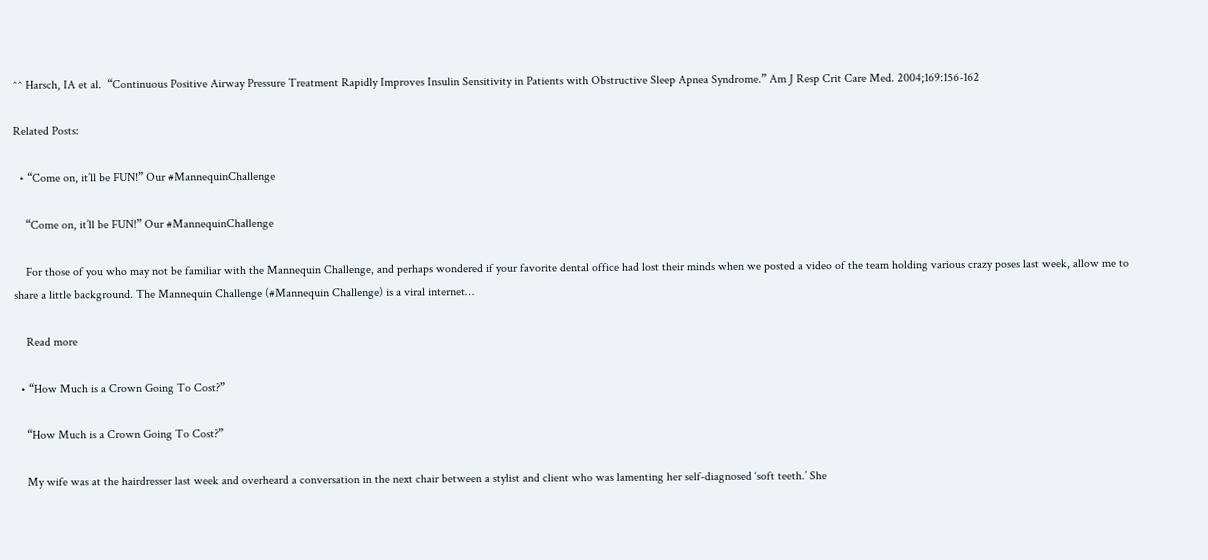^^ Harsch, IA et al.  “Continuous Positive Airway Pressure Treatment Rapidly Improves Insulin Sensitivity in Patients with Obstructive Sleep Apnea Syndrome.” Am J Resp Crit Care Med. 2004;169:156-162

Related Posts:

  • “Come on, it’ll be FUN!” Our #MannequinChallenge

    “Come on, it’ll be FUN!” Our #MannequinChallenge

    For those of you who may not be familiar with the Mannequin Challenge, and perhaps wondered if your favorite dental office had lost their minds when we posted a video of the team holding various crazy poses last week, allow me to share a little background. The Mannequin Challenge (#Mannequin Challenge) is a viral internet…

    Read more

  • “How Much is a Crown Going To Cost?”

    “How Much is a Crown Going To Cost?”

    My wife was at the hairdresser last week and overheard a conversation in the next chair between a stylist and client who was lamenting her self-diagnosed ‘soft teeth.’ She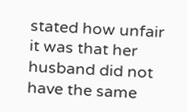stated how unfair it was that her husband did not have the same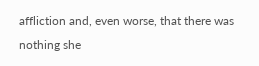affliction and, even worse, that there was nothing she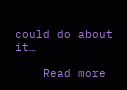could do about it…

    Read more